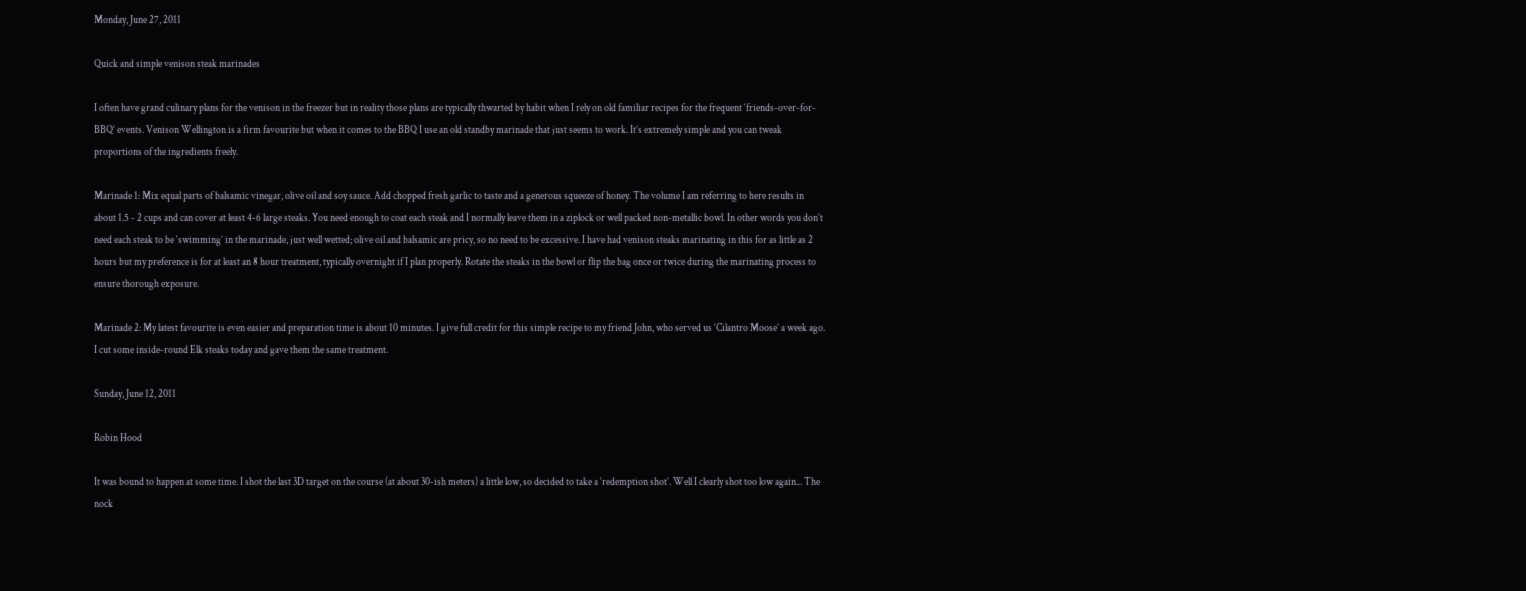Monday, June 27, 2011

Quick and simple venison steak marinades

I often have grand culinary plans for the venison in the freezer but in reality those plans are typically thwarted by habit when I rely on old familiar recipes for the frequent ‘friends-over-for-BBQ’ events. Venison Wellington is a firm favourite but when it comes to the BBQ I use an old standby marinade that just seems to work. It’s extremely simple and you can tweak proportions of the ingredients freely.

Marinade 1: Mix equal parts of balsamic vinegar, olive oil and soy sauce. Add chopped fresh garlic to taste and a generous squeeze of honey. The volume I am referring to here results in about 1.5 - 2 cups and can cover at least 4-6 large steaks. You need enough to coat each steak and I normally leave them in a ziplock or well packed non-metallic bowl. In other words you don’t need each steak to be ‘swimming’ in the marinade, just well wetted; olive oil and balsamic are pricy, so no need to be excessive. I have had venison steaks marinating in this for as little as 2 hours but my preference is for at least an 8 hour treatment, typically overnight if I plan properly. Rotate the steaks in the bowl or flip the bag once or twice during the marinating process to ensure thorough exposure.

Marinade 2: My latest favourite is even easier and preparation time is about 10 minutes. I give full credit for this simple recipe to my friend John, who served us ‘Cilantro Moose’ a week ago. I cut some inside-round Elk steaks today and gave them the same treatment.

Sunday, June 12, 2011

Robin Hood

It was bound to happen at some time. I shot the last 3D target on the course (at about 30-ish meters) a little low, so decided to take a ‘redemption shot’. Well I clearly shot too low again... The nock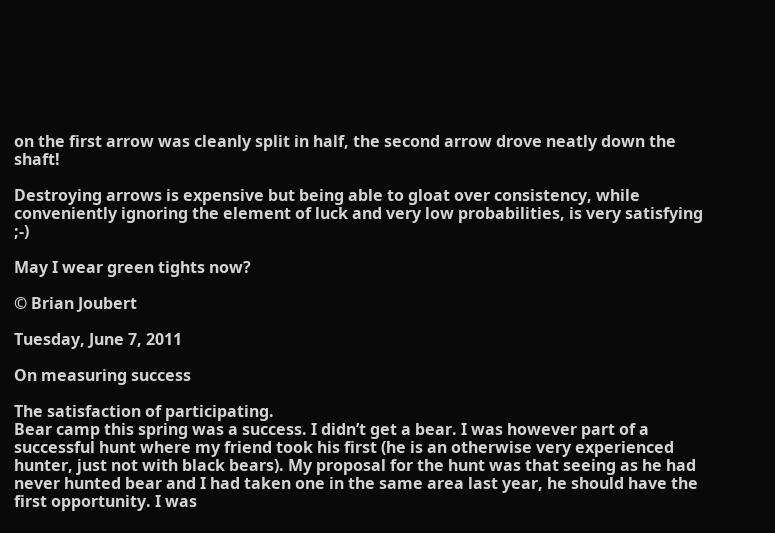on the first arrow was cleanly split in half, the second arrow drove neatly down the shaft!

Destroying arrows is expensive but being able to gloat over consistency, while conveniently ignoring the element of luck and very low probabilities, is very satisfying ;-)

May I wear green tights now?

© Brian Joubert

Tuesday, June 7, 2011

On measuring success

The satisfaction of participating.
Bear camp this spring was a success. I didn’t get a bear. I was however part of a successful hunt where my friend took his first (he is an otherwise very experienced hunter, just not with black bears). My proposal for the hunt was that seeing as he had never hunted bear and I had taken one in the same area last year, he should have the first opportunity. I was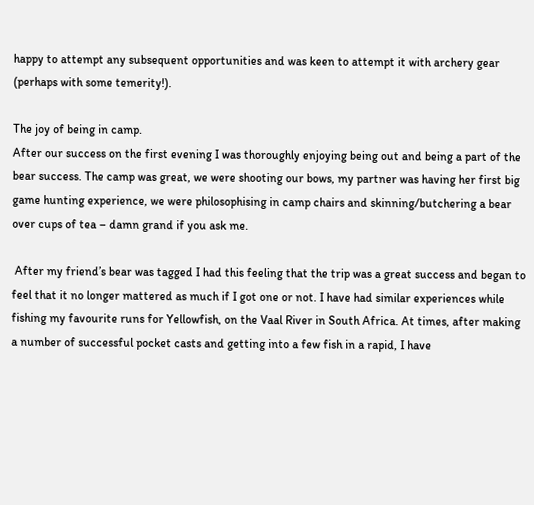happy to attempt any subsequent opportunities and was keen to attempt it with archery gear (perhaps with some temerity!).

The joy of being in camp.
After our success on the first evening I was thoroughly enjoying being out and being a part of the bear success. The camp was great, we were shooting our bows, my partner was having her first big game hunting experience, we were philosophising in camp chairs and skinning/butchering a bear over cups of tea – damn grand if you ask me.

 After my friend’s bear was tagged I had this feeling that the trip was a great success and began to feel that it no longer mattered as much if I got one or not. I have had similar experiences while fishing my favourite runs for Yellowfish, on the Vaal River in South Africa. At times, after making a number of successful pocket casts and getting into a few fish in a rapid, I have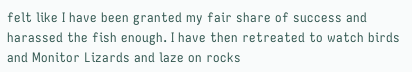felt like I have been granted my fair share of success and harassed the fish enough. I have then retreated to watch birds and Monitor Lizards and laze on rocks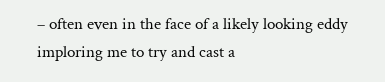– often even in the face of a likely looking eddy imploring me to try and cast a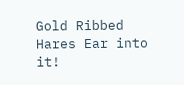Gold Ribbed Hares Ear into it!